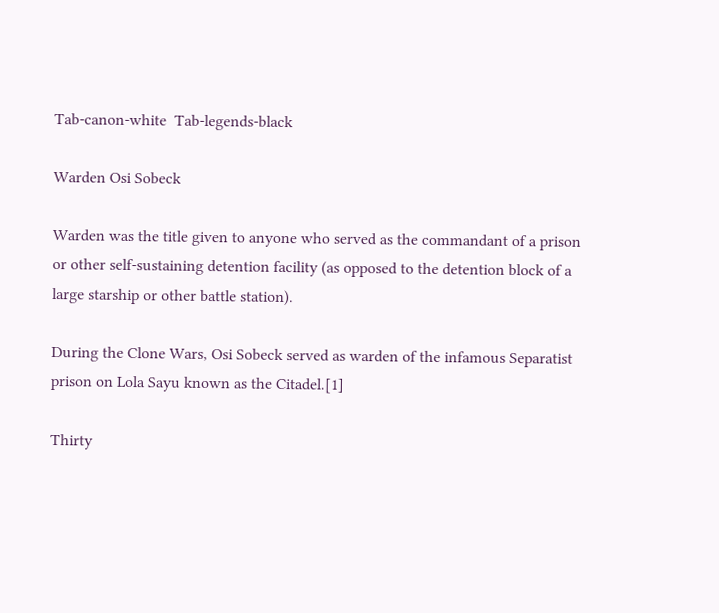Tab-canon-white  Tab-legends-black

Warden Osi Sobeck

Warden was the title given to anyone who served as the commandant of a prison or other self-sustaining detention facility (as opposed to the detention block of a large starship or other battle station).

During the Clone Wars, Osi Sobeck served as warden of the infamous Separatist prison on Lola Sayu known as the Citadel.[1]

Thirty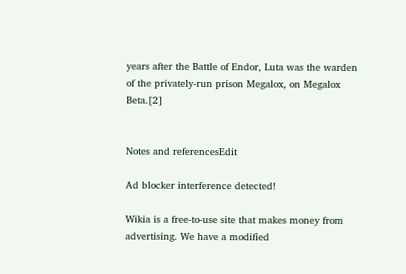years after the Battle of Endor, Luta was the warden of the privately-run prison Megalox, on Megalox Beta.[2]


Notes and referencesEdit

Ad blocker interference detected!

Wikia is a free-to-use site that makes money from advertising. We have a modified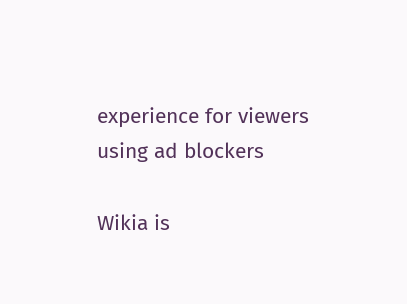experience for viewers using ad blockers

Wikia is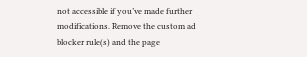not accessible if you’ve made further modifications. Remove the custom ad blocker rule(s) and the page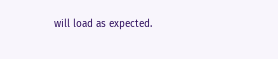will load as expected.